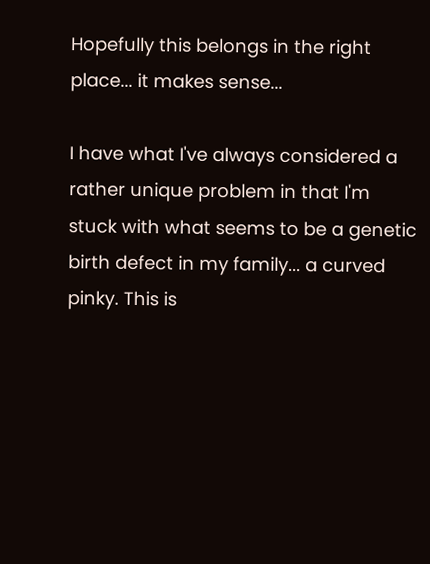Hopefully this belongs in the right place... it makes sense...

I have what I've always considered a rather unique problem in that I'm stuck with what seems to be a genetic birth defect in my family... a curved pinky. This is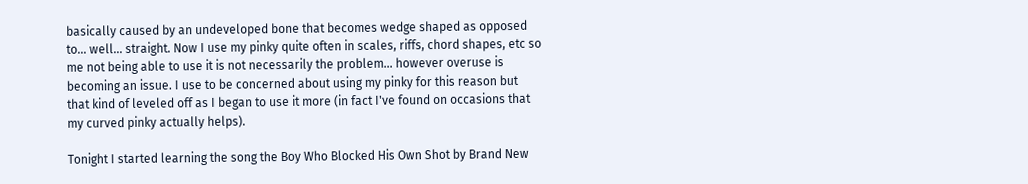basically caused by an undeveloped bone that becomes wedge shaped as opposed to... well... straight. Now I use my pinky quite often in scales, riffs, chord shapes, etc so me not being able to use it is not necessarily the problem... however overuse is becoming an issue. I use to be concerned about using my pinky for this reason but that kind of leveled off as I began to use it more (in fact I've found on occasions that my curved pinky actually helps).

Tonight I started learning the song the Boy Who Blocked His Own Shot by Brand New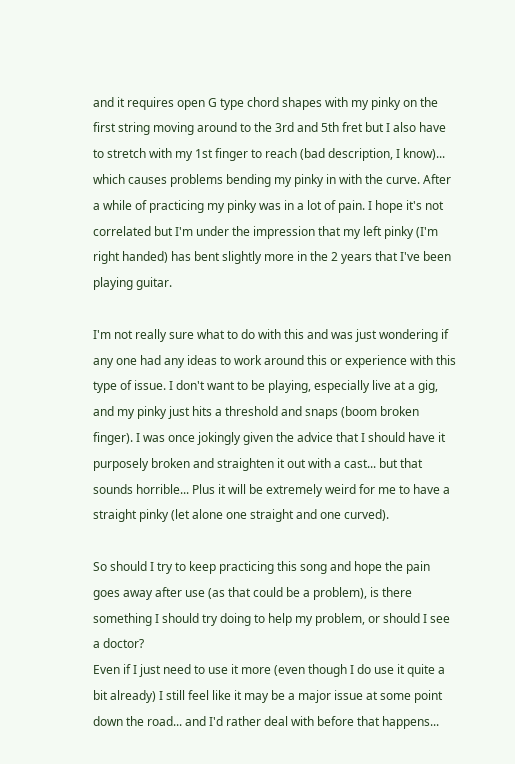and it requires open G type chord shapes with my pinky on the first string moving around to the 3rd and 5th fret but I also have to stretch with my 1st finger to reach (bad description, I know)... which causes problems bending my pinky in with the curve. After a while of practicing my pinky was in a lot of pain. I hope it's not correlated but I'm under the impression that my left pinky (I'm right handed) has bent slightly more in the 2 years that I've been playing guitar.

I'm not really sure what to do with this and was just wondering if any one had any ideas to work around this or experience with this type of issue. I don't want to be playing, especially live at a gig, and my pinky just hits a threshold and snaps (boom broken finger). I was once jokingly given the advice that I should have it purposely broken and straighten it out with a cast... but that sounds horrible... Plus it will be extremely weird for me to have a straight pinky (let alone one straight and one curved).

So should I try to keep practicing this song and hope the pain goes away after use (as that could be a problem), is there something I should try doing to help my problem, or should I see a doctor?
Even if I just need to use it more (even though I do use it quite a bit already) I still feel like it may be a major issue at some point down the road... and I'd rather deal with before that happens...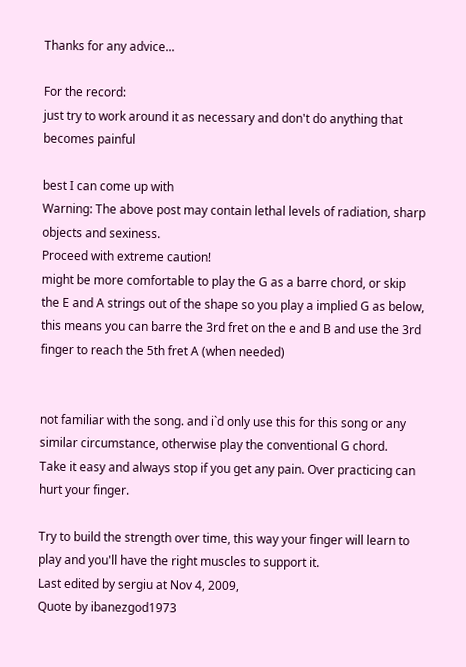Thanks for any advice...

For the record:
just try to work around it as necessary and don't do anything that becomes painful

best I can come up with
Warning: The above post may contain lethal levels of radiation, sharp objects and sexiness.
Proceed with extreme caution!
might be more comfortable to play the G as a barre chord, or skip the E and A strings out of the shape so you play a implied G as below, this means you can barre the 3rd fret on the e and B and use the 3rd finger to reach the 5th fret A (when needed)


not familiar with the song. and i`d only use this for this song or any similar circumstance, otherwise play the conventional G chord.
Take it easy and always stop if you get any pain. Over practicing can hurt your finger.

Try to build the strength over time, this way your finger will learn to play and you'll have the right muscles to support it.
Last edited by sergiu at Nov 4, 2009,
Quote by ibanezgod1973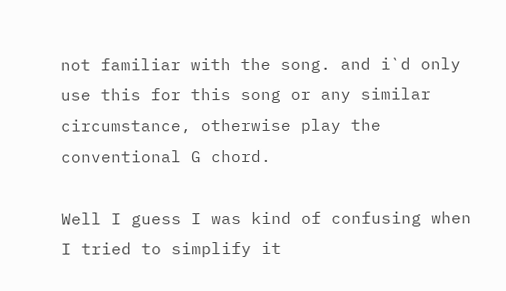not familiar with the song. and i`d only use this for this song or any similar circumstance, otherwise play the conventional G chord.

Well I guess I was kind of confusing when I tried to simplify it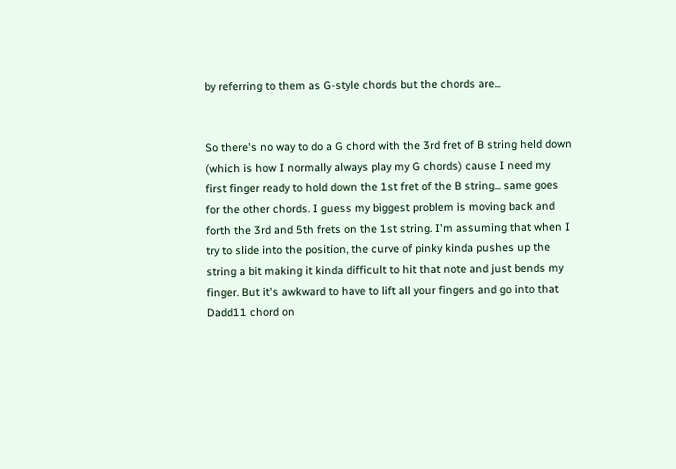by referring to them as G-style chords but the chords are...


So there's no way to do a G chord with the 3rd fret of B string held down (which is how I normally always play my G chords) cause I need my first finger ready to hold down the 1st fret of the B string... same goes for the other chords. I guess my biggest problem is moving back and forth the 3rd and 5th frets on the 1st string. I'm assuming that when I try to slide into the position, the curve of pinky kinda pushes up the string a bit making it kinda difficult to hit that note and just bends my finger. But it's awkward to have to lift all your fingers and go into that Dadd11 chord on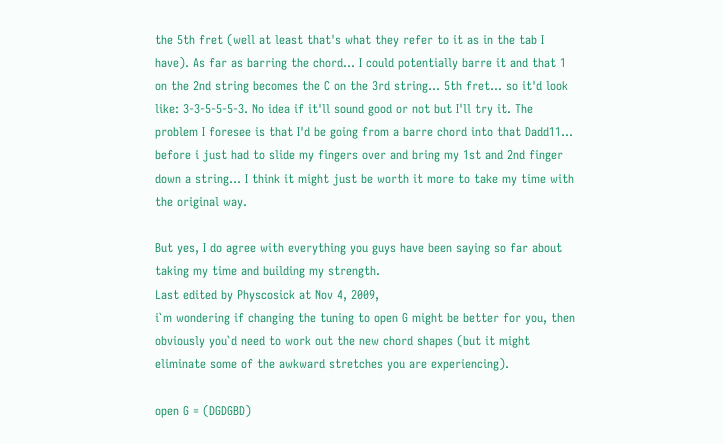the 5th fret (well at least that's what they refer to it as in the tab I have). As far as barring the chord... I could potentially barre it and that 1 on the 2nd string becomes the C on the 3rd string... 5th fret... so it'd look like: 3-3-5-5-5-3. No idea if it'll sound good or not but I'll try it. The problem I foresee is that I'd be going from a barre chord into that Dadd11... before i just had to slide my fingers over and bring my 1st and 2nd finger down a string... I think it might just be worth it more to take my time with the original way.

But yes, I do agree with everything you guys have been saying so far about taking my time and building my strength.
Last edited by Physcosick at Nov 4, 2009,
i`m wondering if changing the tuning to open G might be better for you, then obviously you`d need to work out the new chord shapes (but it might eliminate some of the awkward stretches you are experiencing).

open G = (DGDGBD)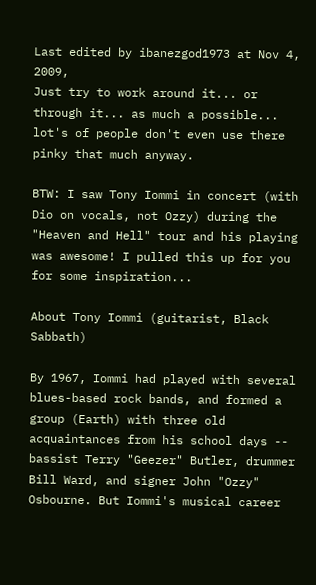Last edited by ibanezgod1973 at Nov 4, 2009,
Just try to work around it... or through it... as much a possible... lot's of people don't even use there pinky that much anyway.

BTW: I saw Tony Iommi in concert (with Dio on vocals, not Ozzy) during the "Heaven and Hell" tour and his playing was awesome! I pulled this up for you for some inspiration...

About Tony Iommi (guitarist, Black Sabbath)

By 1967, Iommi had played with several blues-based rock bands, and formed a group (Earth) with three old acquaintances from his school days -- bassist Terry "Geezer" Butler, drummer Bill Ward, and signer John "Ozzy" Osbourne. But Iommi's musical career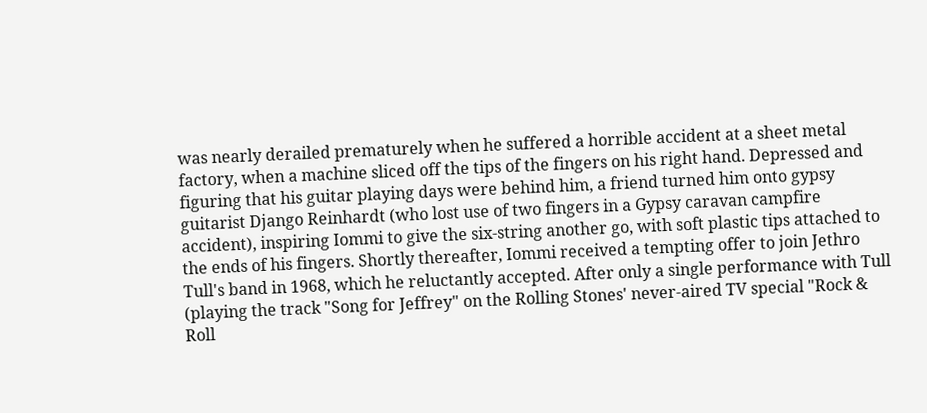was nearly derailed prematurely when he suffered a horrible accident at a sheet metal factory, when a machine sliced off the tips of the fingers on his right hand. Depressed and figuring that his guitar playing days were behind him, a friend turned him onto gypsy guitarist Django Reinhardt (who lost use of two fingers in a Gypsy caravan campfire accident), inspiring Iommi to give the six-string another go, with soft plastic tips attached to the ends of his fingers. Shortly thereafter, Iommi received a tempting offer to join Jethro Tull's band in 1968, which he reluctantly accepted. After only a single performance with Tull (playing the track "Song for Jeffrey" on the Rolling Stones' never-aired TV special "Rock & Roll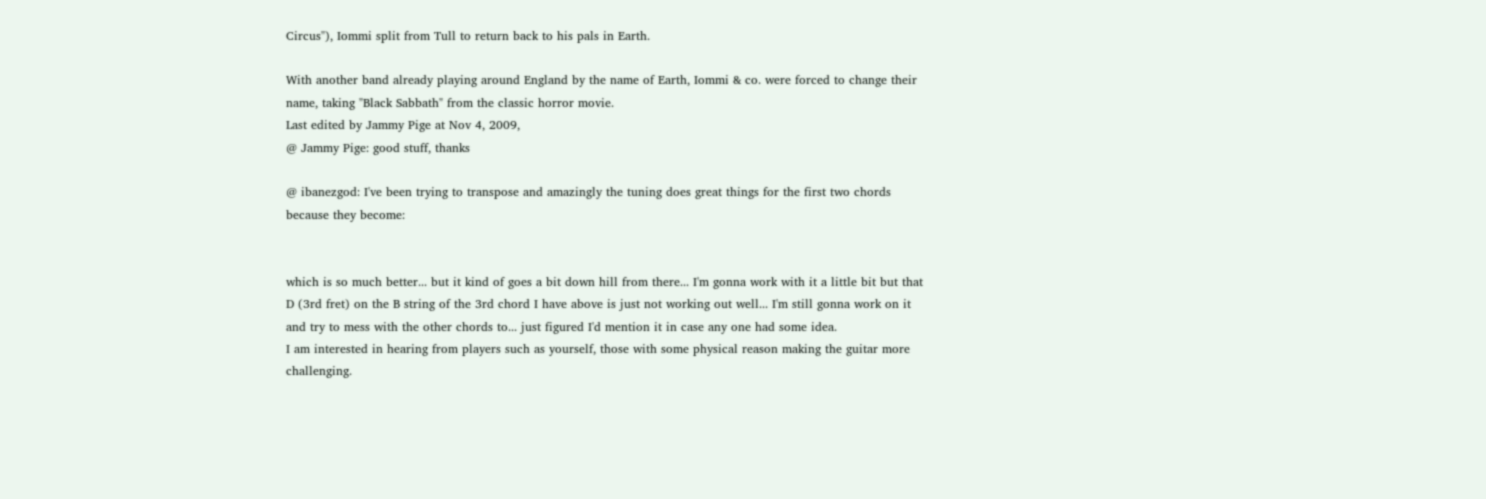Circus"), Iommi split from Tull to return back to his pals in Earth.

With another band already playing around England by the name of Earth, Iommi & co. were forced to change their name, taking "Black Sabbath" from the classic horror movie.
Last edited by Jammy Pige at Nov 4, 2009,
@ Jammy Pige: good stuff, thanks

@ ibanezgod: I've been trying to transpose and amazingly the tuning does great things for the first two chords because they become:


which is so much better... but it kind of goes a bit down hill from there... I'm gonna work with it a little bit but that D (3rd fret) on the B string of the 3rd chord I have above is just not working out well... I'm still gonna work on it and try to mess with the other chords to... just figured I'd mention it in case any one had some idea.
I am interested in hearing from players such as yourself, those with some physical reason making the guitar more challenging.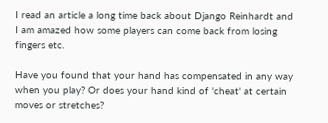I read an article a long time back about Django Reinhardt and I am amazed how some players can come back from losing fingers etc.

Have you found that your hand has compensated in any way when you play? Or does your hand kind of 'cheat' at certain moves or stretches?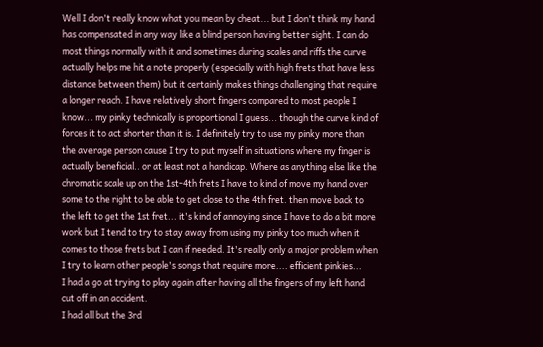Well I don't really know what you mean by cheat... but I don't think my hand has compensated in any way like a blind person having better sight. I can do most things normally with it and sometimes during scales and riffs the curve actually helps me hit a note properly (especially with high frets that have less distance between them) but it certainly makes things challenging that require a longer reach. I have relatively short fingers compared to most people I know... my pinky technically is proportional I guess... though the curve kind of forces it to act shorter than it is. I definitely try to use my pinky more than the average person cause I try to put myself in situations where my finger is actually beneficial.. or at least not a handicap. Where as anything else like the chromatic scale up on the 1st-4th frets I have to kind of move my hand over some to the right to be able to get close to the 4th fret. then move back to the left to get the 1st fret... it's kind of annoying since I have to do a bit more work but I tend to try to stay away from using my pinky too much when it comes to those frets but I can if needed. It's really only a major problem when I try to learn other people's songs that require more.... efficient pinkies...
I had a go at trying to play again after having all the fingers of my left hand cut off in an accident.
I had all but the 3rd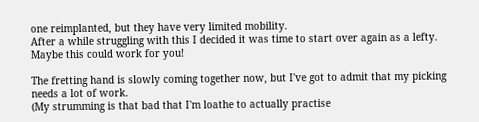one reimplanted, but they have very limited mobility.
After a while struggling with this I decided it was time to start over again as a lefty.
Maybe this could work for you!

The fretting hand is slowly coming together now, but I've got to admit that my picking needs a lot of work.
(My strumming is that bad that I'm loathe to actually practise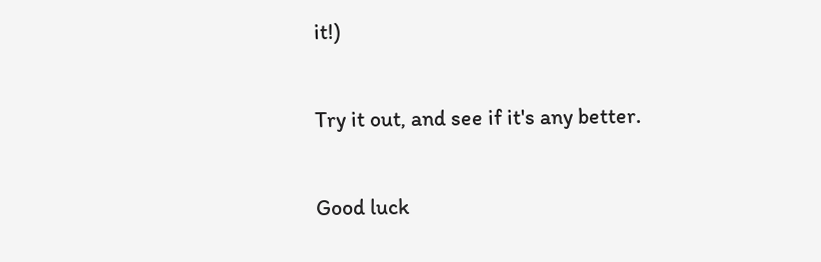it!)

Try it out, and see if it's any better.

Good luck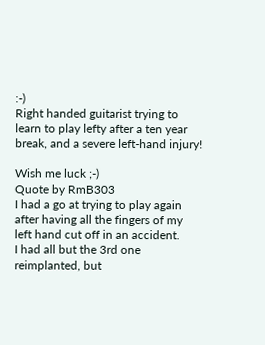:-)
Right handed guitarist trying to learn to play lefty after a ten year break, and a severe left-hand injury!

Wish me luck ;-)
Quote by RmB303
I had a go at trying to play again after having all the fingers of my left hand cut off in an accident.
I had all but the 3rd one reimplanted, but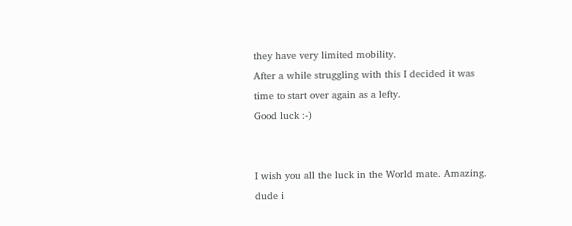they have very limited mobility.
After a while struggling with this I decided it was time to start over again as a lefty.
Good luck :-)


I wish you all the luck in the World mate. Amazing.
dude i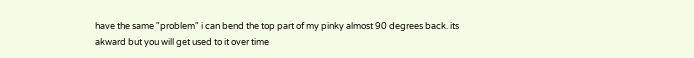have the same "problem" i can bend the top part of my pinky almost 90 degrees back. its akward but you will get used to it over time